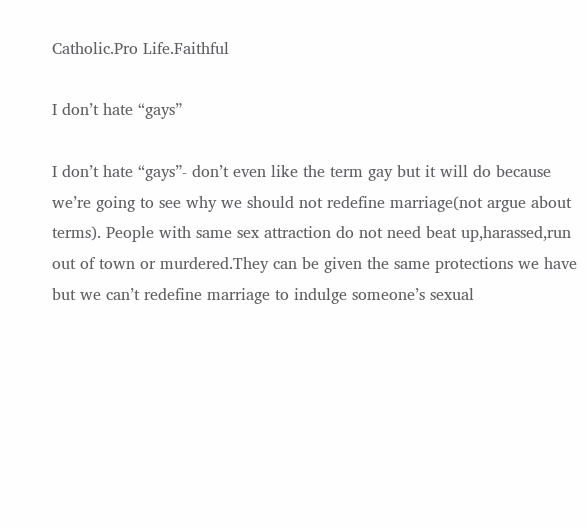Catholic.Pro Life.Faithful

I don’t hate “gays”

I don’t hate “gays”- don’t even like the term gay but it will do because we’re going to see why we should not redefine marriage(not argue about terms). People with same sex attraction do not need beat up,harassed,run out of town or murdered.They can be given the same protections we have but we can’t redefine marriage to indulge someone’s sexual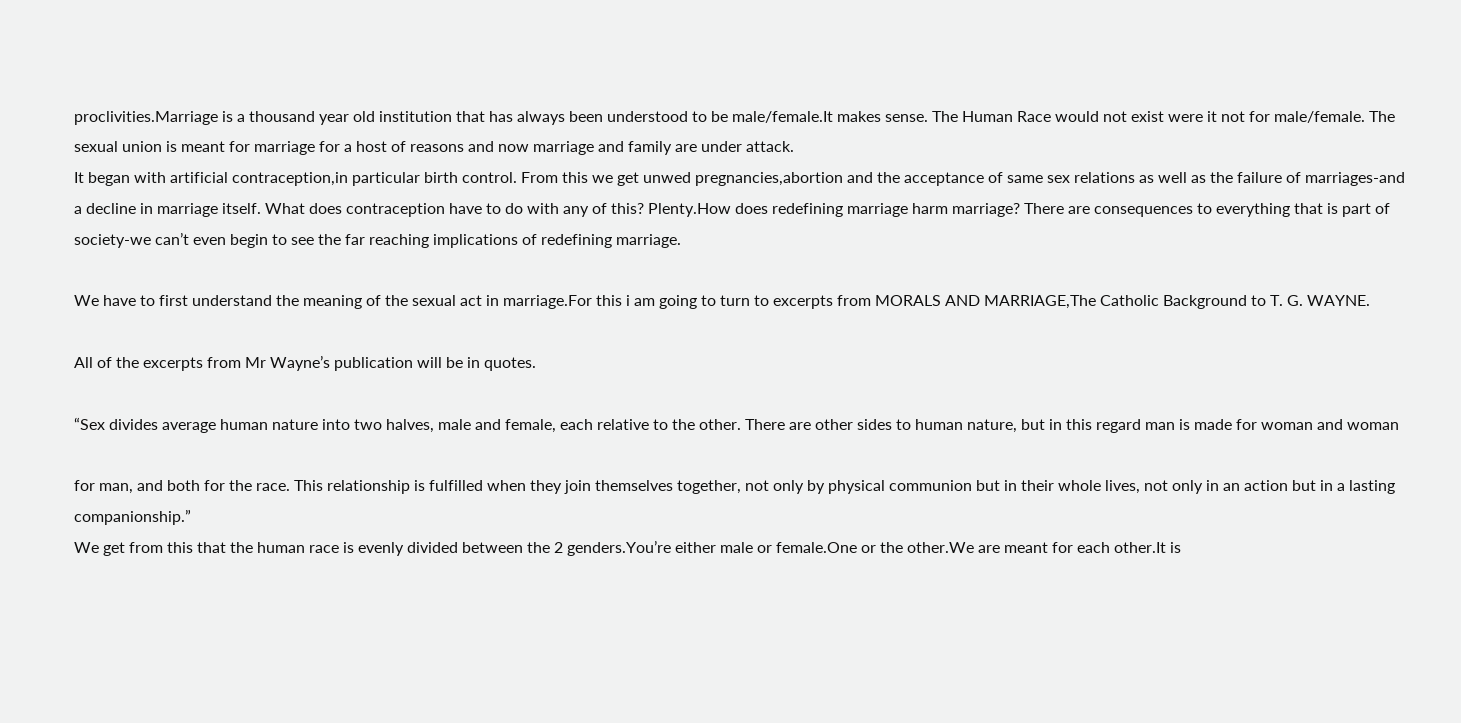proclivities.Marriage is a thousand year old institution that has always been understood to be male/female.It makes sense. The Human Race would not exist were it not for male/female. The sexual union is meant for marriage for a host of reasons and now marriage and family are under attack.
It began with artificial contraception,in particular birth control. From this we get unwed pregnancies,abortion and the acceptance of same sex relations as well as the failure of marriages-and a decline in marriage itself. What does contraception have to do with any of this? Plenty.How does redefining marriage harm marriage? There are consequences to everything that is part of society-we can’t even begin to see the far reaching implications of redefining marriage.

We have to first understand the meaning of the sexual act in marriage.For this i am going to turn to excerpts from MORALS AND MARRIAGE,The Catholic Background to T. G. WAYNE.

All of the excerpts from Mr Wayne’s publication will be in quotes.

“Sex divides average human nature into two halves, male and female, each relative to the other. There are other sides to human nature, but in this regard man is made for woman and woman

for man, and both for the race. This relationship is fulfilled when they join themselves together, not only by physical communion but in their whole lives, not only in an action but in a lasting companionship.”
We get from this that the human race is evenly divided between the 2 genders.You’re either male or female.One or the other.We are meant for each other.It is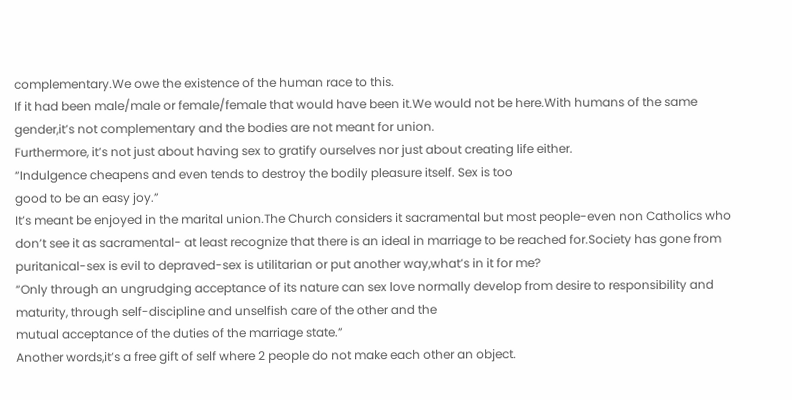complementary.We owe the existence of the human race to this.
If it had been male/male or female/female that would have been it.We would not be here.With humans of the same gender,it’s not complementary and the bodies are not meant for union.
Furthermore, it’s not just about having sex to gratify ourselves nor just about creating life either.
“Indulgence cheapens and even tends to destroy the bodily pleasure itself. Sex is too
good to be an easy joy.”
It’s meant be enjoyed in the marital union.The Church considers it sacramental but most people-even non Catholics who don’t see it as sacramental- at least recognize that there is an ideal in marriage to be reached for.Society has gone from puritanical-sex is evil to depraved-sex is utilitarian or put another way,what’s in it for me?
“Only through an ungrudging acceptance of its nature can sex love normally develop from desire to responsibility and maturity, through self-discipline and unselfish care of the other and the
mutual acceptance of the duties of the marriage state.”
Another words,it’s a free gift of self where 2 people do not make each other an object.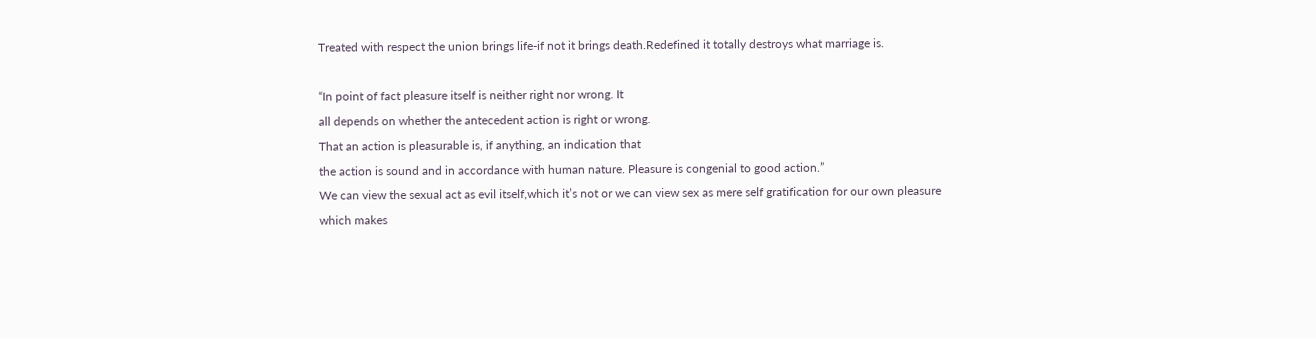Treated with respect the union brings life-if not it brings death.Redefined it totally destroys what marriage is.

“In point of fact pleasure itself is neither right nor wrong. It
all depends on whether the antecedent action is right or wrong.
That an action is pleasurable is, if anything, an indication that
the action is sound and in accordance with human nature. Pleasure is congenial to good action.”
We can view the sexual act as evil itself,which it’s not or we can view sex as mere self gratification for our own pleasure which makes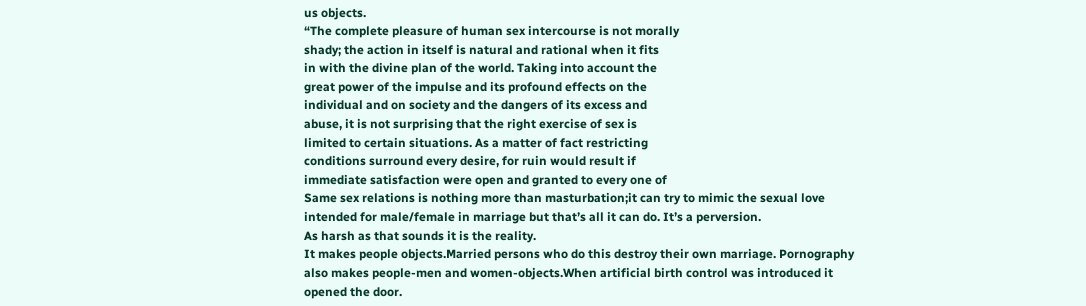us objects.
“The complete pleasure of human sex intercourse is not morally
shady; the action in itself is natural and rational when it fits
in with the divine plan of the world. Taking into account the
great power of the impulse and its profound effects on the
individual and on society and the dangers of its excess and
abuse, it is not surprising that the right exercise of sex is
limited to certain situations. As a matter of fact restricting
conditions surround every desire, for ruin would result if
immediate satisfaction were open and granted to every one of
Same sex relations is nothing more than masturbation;it can try to mimic the sexual love intended for male/female in marriage but that’s all it can do. It’s a perversion.
As harsh as that sounds it is the reality.
It makes people objects.Married persons who do this destroy their own marriage. Pornography also makes people-men and women-objects.When artificial birth control was introduced it opened the door.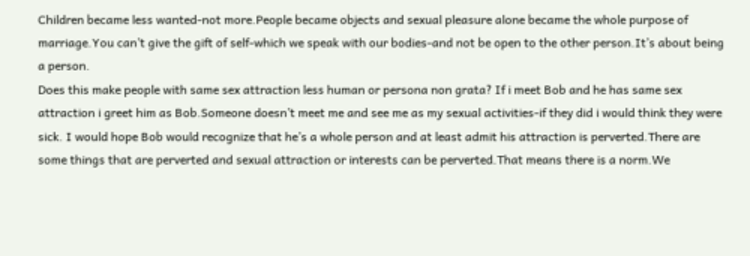Children became less wanted-not more.People became objects and sexual pleasure alone became the whole purpose of marriage.You can’t give the gift of self-which we speak with our bodies-and not be open to the other person.It’s about being a person.
Does this make people with same sex attraction less human or persona non grata? If i meet Bob and he has same sex attraction i greet him as Bob.Someone doesn’t meet me and see me as my sexual activities-if they did i would think they were sick. I would hope Bob would recognize that he’s a whole person and at least admit his attraction is perverted.There are some things that are perverted and sexual attraction or interests can be perverted.That means there is a norm.We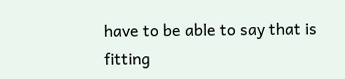have to be able to say that is fitting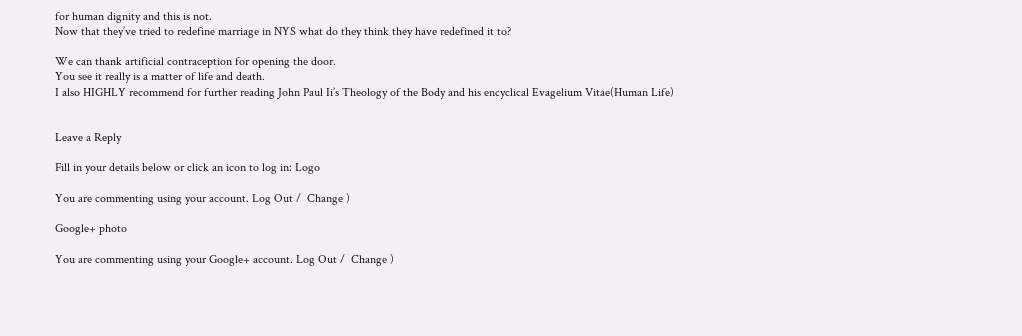for human dignity and this is not.
Now that they’ve tried to redefine marriage in NYS what do they think they have redefined it to?

We can thank artificial contraception for opening the door.
You see it really is a matter of life and death.
I also HIGHLY recommend for further reading John Paul Ii’s Theology of the Body and his encyclical Evagelium Vitae(Human Life)


Leave a Reply

Fill in your details below or click an icon to log in: Logo

You are commenting using your account. Log Out /  Change )

Google+ photo

You are commenting using your Google+ account. Log Out /  Change )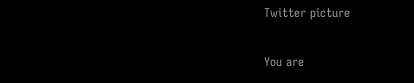Twitter picture

You are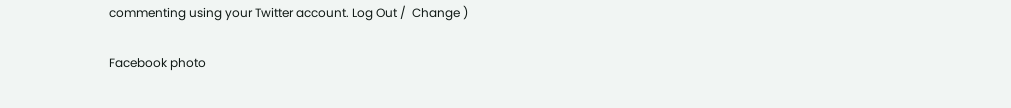commenting using your Twitter account. Log Out /  Change )

Facebook photo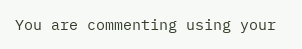You are commenting using your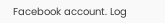Facebook account. Log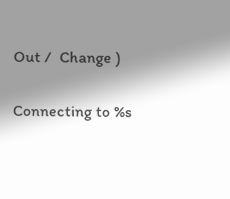Out /  Change )

Connecting to %s